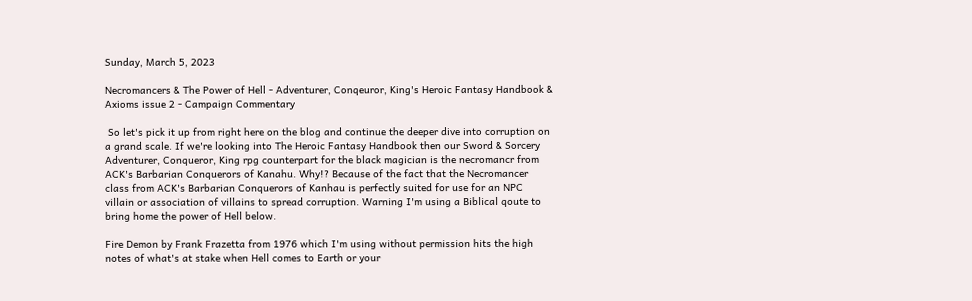Sunday, March 5, 2023

Necromancers & The Power of Hell - Adventurer, Conqeuror, King's Heroic Fantasy Handbook & Axioms issue 2 - Campaign Commentary

 So let's pick it up from right here on the blog and continue the deeper dive into corruption on a grand scale. If we're looking into The Heroic Fantasy Handbook then our Sword & Sorcery Adventurer, Conqueror, King rpg counterpart for the black magician is the necromancr from ACK's Barbarian Conquerors of Kanahu. Why!? Because of the fact that the Necromancer class from ACK's Barbarian Conquerors of Kanhau is perfectly suited for use for an NPC villain or association of villains to spread corruption. Warning I'm using a Biblical qoute to bring home the power of Hell below.

Fire Demon by Frank Frazetta from 1976 which I'm using without permission hits the high notes of what's at stake when Hell comes to Earth or your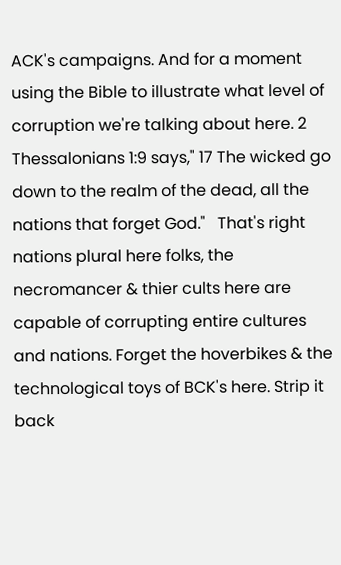ACK's campaigns. And for a moment using the Bible to illustrate what level of corruption we're talking about here. 2 Thessalonians 1:9 says," 17 The wicked go down to the realm of the dead, all the nations that forget God."   That's right nations plural here folks, the necromancer & thier cults here are capable of corrupting entire cultures and nations. Forget the hoverbikes & the technological toys of BCK's here. Strip it back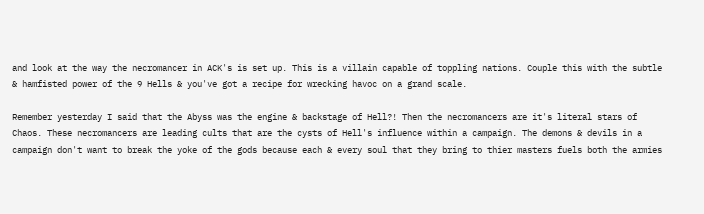and look at the way the necromancer in ACK's is set up. This is a villain capable of toppling nations. Couple this with the subtle & hamfisted power of the 9 Hells & you've got a recipe for wrecking havoc on a grand scale.

Remember yesterday I said that the Abyss was the engine & backstage of Hell?! Then the necromancers are it's literal stars of Chaos. These necromancers are leading cults that are the cysts of Hell's influence within a campaign. The demons & devils in a campaign don't want to break the yoke of the gods because each & every soul that they bring to thier masters fuels both the armies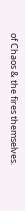of Chaos & the fires themselves.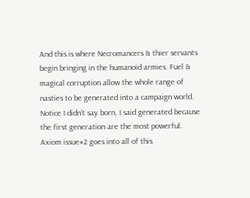And this is where Necromancers & thier servants begin bringing in the humanoid armies. Fuel & magical corruption allow the whole range of nasties to be generated into a campaign world. Notice I didn't say born, I said generated because the first generation are the most powerful. Axiom issue#2 goes into all of this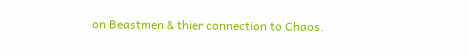on Beastmen & thier connection to Chaos.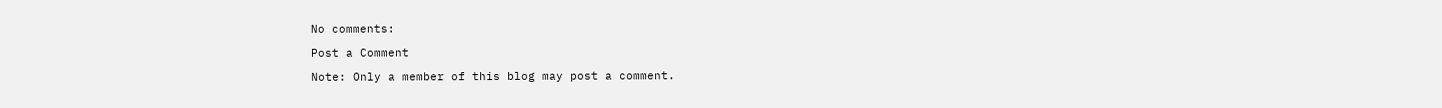No comments:

Post a Comment

Note: Only a member of this blog may post a comment.